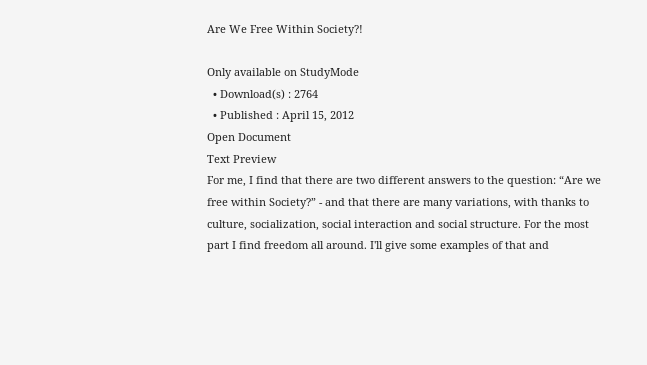Are We Free Within Society?!

Only available on StudyMode
  • Download(s) : 2764
  • Published : April 15, 2012
Open Document
Text Preview
For me, I find that there are two different answers to the question: “Are we free within Society?” - and that there are many variations, with thanks to culture, socialization, social interaction and social structure. For the most part I find freedom all around. I'll give some examples of that and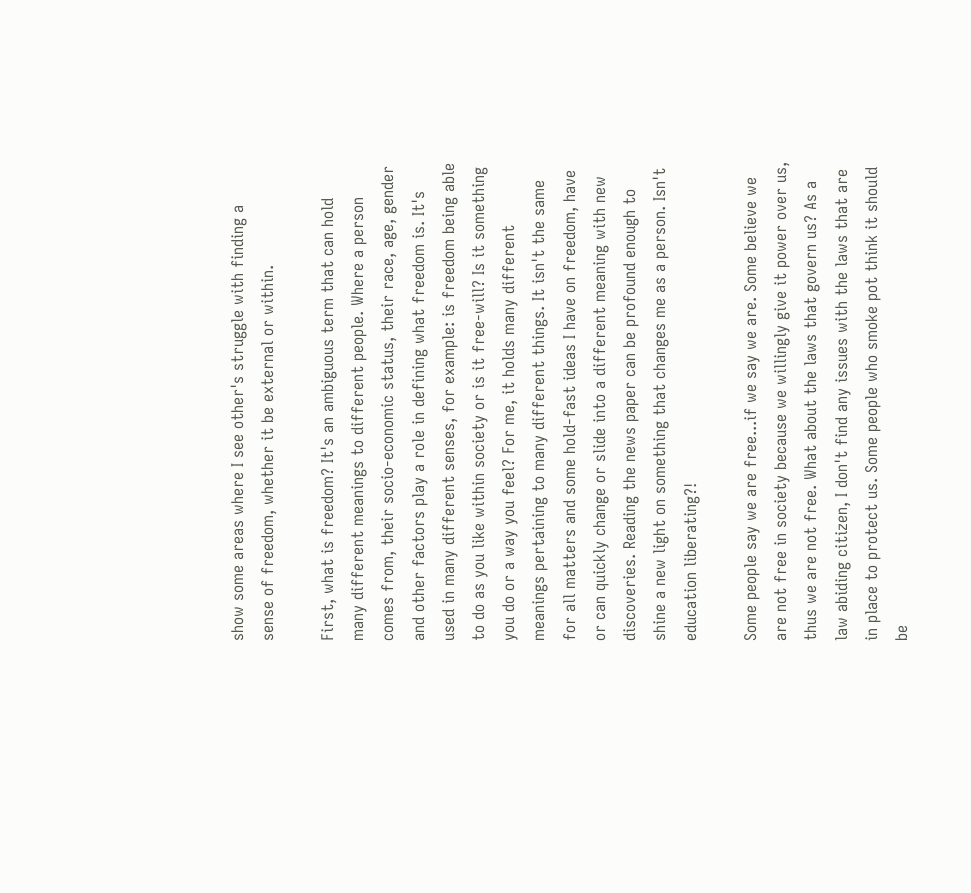show some areas where I see other's struggle with finding a sense of freedom, whether it be external or within.

First, what is freedom? It's an ambiguous term that can hold many different meanings to different people. Where a person comes from, their socio-economic status, their race, age, gender and other factors play a role in defining what freedom is. It's used in many different senses, for example: is freedom being able to do as you like within society or is it free-will? Is it something you do or a way you feel? For me, it holds many different meanings pertaining to many different things. It isn't the same for all matters and some hold-fast ideas I have on freedom, have or can quickly change or slide into a different meaning with new discoveries. Reading the news paper can be profound enough to shine a new light on something that changes me as a person. Isn't education liberating?!

Some people say we are free...if we say we are. Some believe we are not free in society because we willingly give it power over us, thus we are not free. What about the laws that govern us? As a law abiding citizen, I don't find any issues with the laws that are in place to protect us. Some people who smoke pot think it should be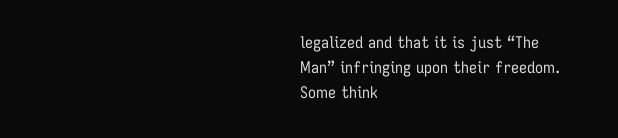legalized and that it is just “The Man” infringing upon their freedom. Some think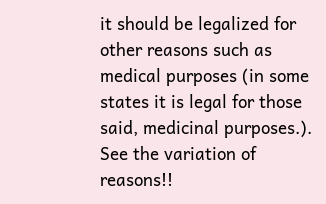it should be legalized for other reasons such as medical purposes (in some states it is legal for those said, medicinal purposes.). See the variation of reasons!!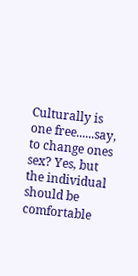Culturally is one free......say, to change ones sex? Yes, but the individual should be comfortable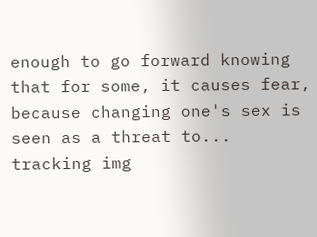enough to go forward knowing that for some, it causes fear, because changing one's sex is seen as a threat to...
tracking img